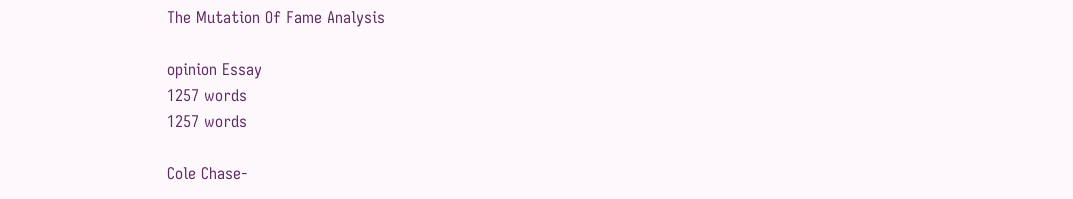The Mutation Of Fame Analysis

opinion Essay
1257 words
1257 words

Cole Chase-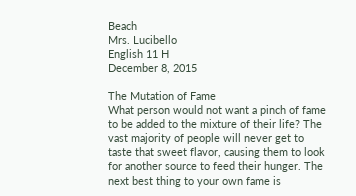Beach
Mrs. Lucibello
English 11 H
December 8, 2015

The Mutation of Fame
What person would not want a pinch of fame to be added to the mixture of their life? The vast majority of people will never get to taste that sweet flavor, causing them to look for another source to feed their hunger. The next best thing to your own fame is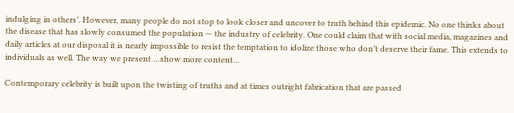indulging in others’. However, many people do not stop to look closer and uncover to truth behind this epidemic. No one thinks about the disease that has slowly consumed the population — the industry of celebrity. One could claim that with social media, magazines and daily articles at our disposal it is nearly impossible to resist the temptation to idolize those who don’t deserve their fame. This extends to individuals as well. The way we present …show more content…

Contemporary celebrity is built upon the twisting of truths and at times outright fabrication that are passed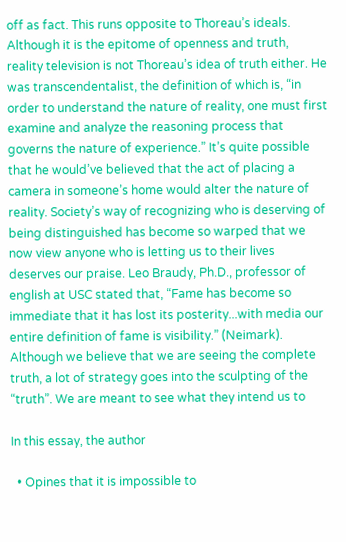off as fact. This runs opposite to Thoreau’s ideals. Although it is the epitome of openness and truth, reality television is not Thoreau’s idea of truth either. He was transcendentalist, the definition of which is, “in order to understand the nature of reality, one must first examine and analyze the reasoning process that governs the nature of experience.” It’s quite possible that he would’ve believed that the act of placing a camera in someone’s home would alter the nature of reality. Society’s way of recognizing who is deserving of being distinguished has become so warped that we now view anyone who is letting us to their lives deserves our praise. Leo Braudy, Ph.D., professor of english at USC stated that, “Fame has become so immediate that it has lost its posterity...with media our entire definition of fame is visibility.” (Neimark). Although we believe that we are seeing the complete truth, a lot of strategy goes into the sculpting of the “truth”. We are meant to see what they intend us to

In this essay, the author

  • Opines that it is impossible to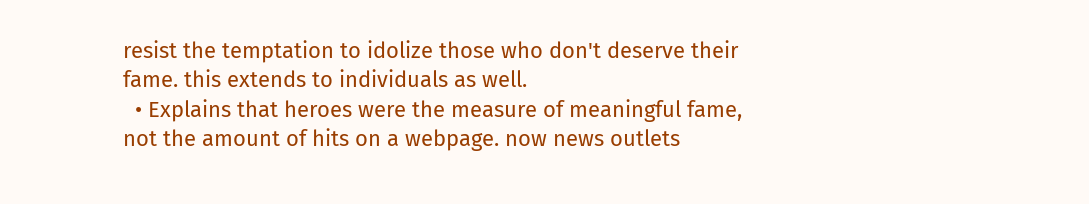resist the temptation to idolize those who don't deserve their fame. this extends to individuals as well.
  • Explains that heroes were the measure of meaningful fame, not the amount of hits on a webpage. now news outlets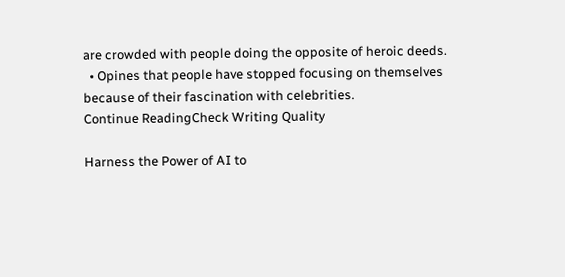are crowded with people doing the opposite of heroic deeds.
  • Opines that people have stopped focusing on themselves because of their fascination with celebrities.
Continue ReadingCheck Writing Quality

Harness the Power of AI to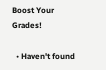Boost Your Grades!

  • Haven't found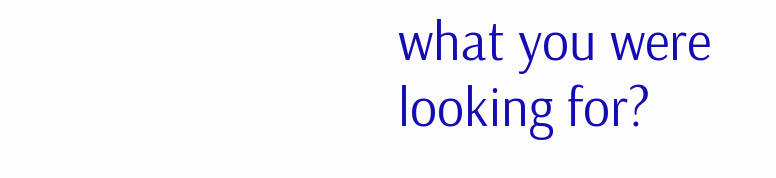what you were looking for?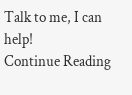Talk to me, I can help!
Continue Reading